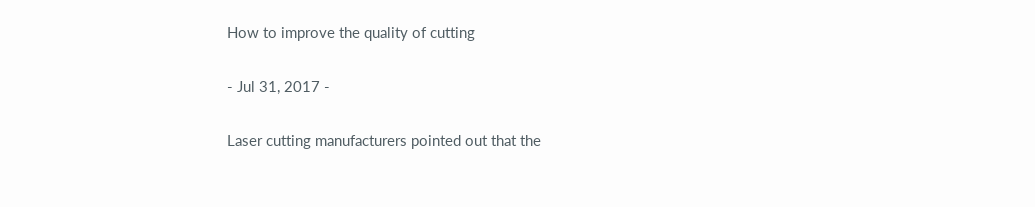How to improve the quality of cutting

- Jul 31, 2017 -

Laser cutting manufacturers pointed out that the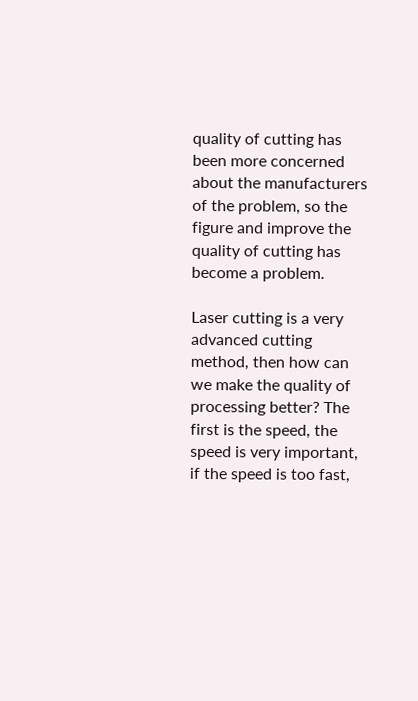quality of cutting has been more concerned about the manufacturers of the problem, so the figure and improve the quality of cutting has become a problem.

Laser cutting is a very advanced cutting method, then how can we make the quality of processing better? The first is the speed, the speed is very important, if the speed is too fast,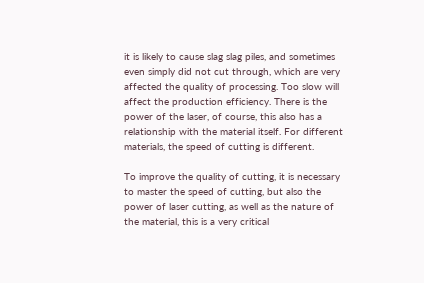it is likely to cause slag slag piles, and sometimes even simply did not cut through, which are very affected the quality of processing. Too slow will affect the production efficiency. There is the power of the laser, of course, this also has a relationship with the material itself. For different materials, the speed of cutting is different.

To improve the quality of cutting, it is necessary to master the speed of cutting, but also the power of laser cutting, as well as the nature of the material, this is a very critical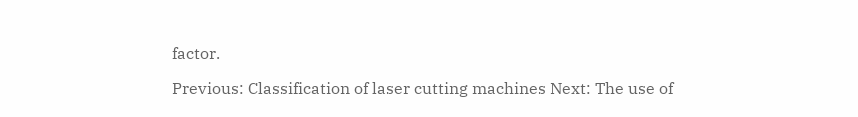factor.

Previous: Classification of laser cutting machines Next: The use of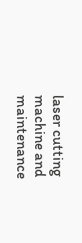laser cutting machine and maintenance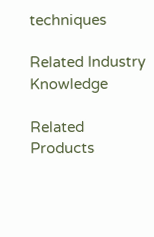techniques

Related Industry Knowledge

Related Products